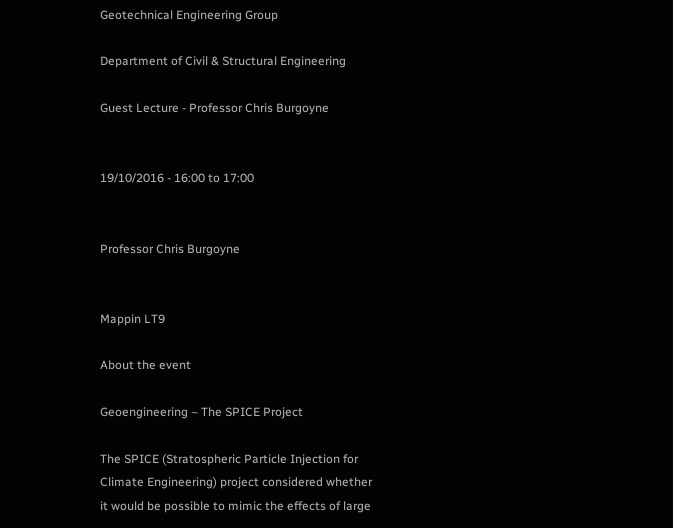Geotechnical Engineering Group

Department of Civil & Structural Engineering

Guest Lecture - Professor Chris Burgoyne


19/10/2016 - 16:00 to 17:00


Professor Chris Burgoyne


Mappin LT9

About the event

Geoengineering – The SPICE Project

The SPICE (Stratospheric Particle Injection for Climate Engineering) project considered whether it would be possible to mimic the effects of large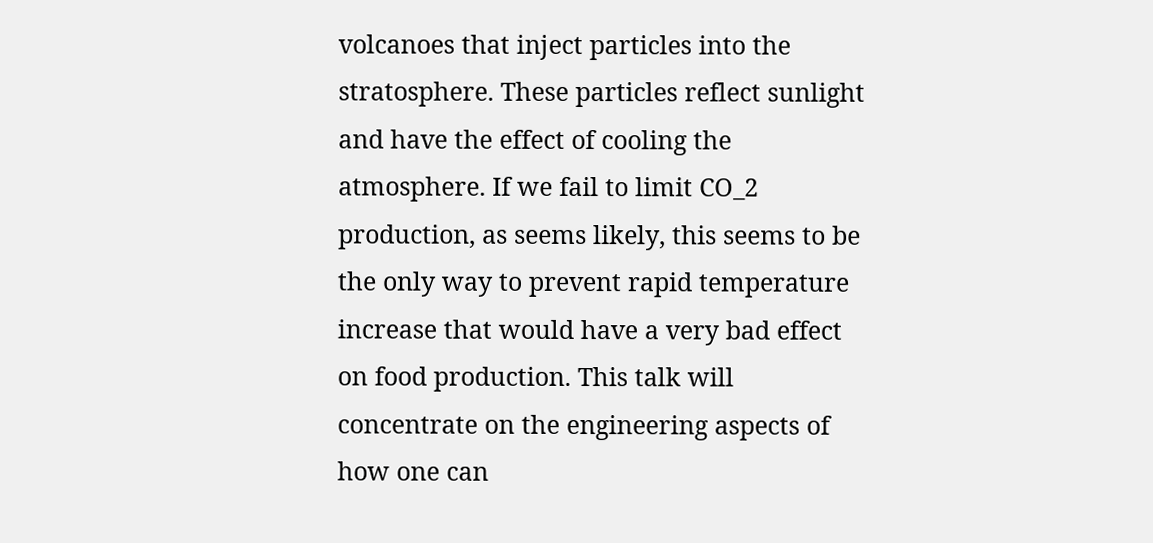volcanoes that inject particles into the stratosphere. These particles reflect sunlight and have the effect of cooling the atmosphere. If we fail to limit CO_2 production, as seems likely, this seems to be the only way to prevent rapid temperature increase that would have a very bad effect on food production. This talk will concentrate on the engineering aspects of how one can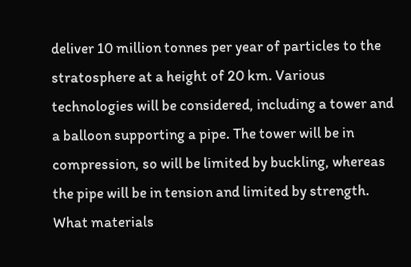deliver 10 million tonnes per year of particles to the stratosphere at a height of 20 km. Various technologies will be considered, including a tower and a balloon supporting a pipe. The tower will be in compression, so will be limited by buckling, whereas the pipe will be in tension and limited by strength. What materials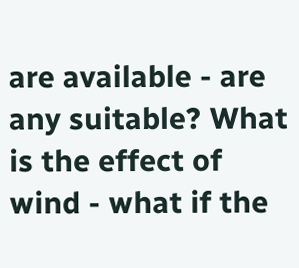are available - are any suitable? What is the effect of wind - what if the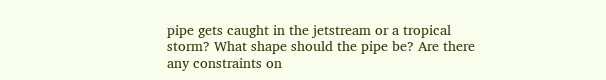pipe gets caught in the jetstream or a tropical storm? What shape should the pipe be? Are there any constraints on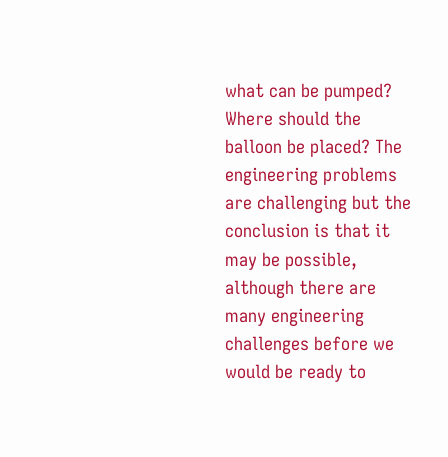what can be pumped? Where should the balloon be placed? The engineering problems are challenging but the conclusion is that it may be possible, although there are many engineering challenges before we would be ready to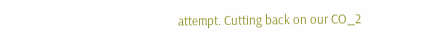attempt. Cutting back on our CO_2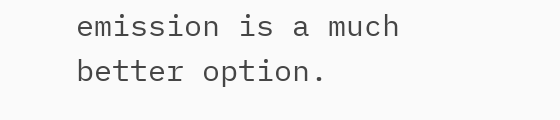emission is a much better option.